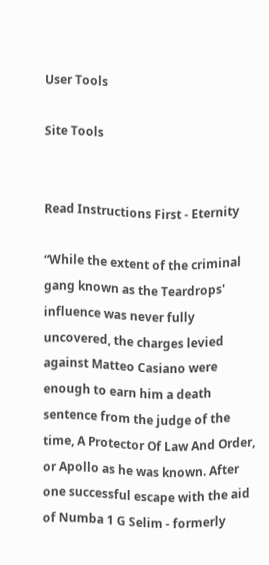User Tools

Site Tools


Read Instructions First - Eternity

“While the extent of the criminal gang known as the Teardrops' influence was never fully uncovered, the charges levied against Matteo Casiano were enough to earn him a death sentence from the judge of the time, A Protector Of Law And Order, or Apollo as he was known. After one successful escape with the aid of Numba 1 G Selim - formerly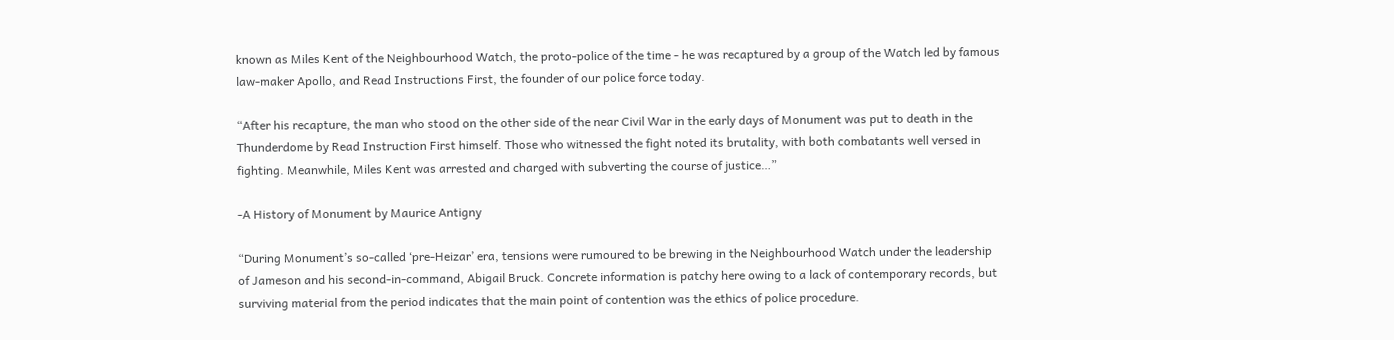known as Miles Kent of the Neighbourhood Watch, the proto-police of the time - he was recaptured by a group of the Watch led by famous law-maker Apollo, and Read Instructions First, the founder of our police force today.

“After his recapture, the man who stood on the other side of the near Civil War in the early days of Monument was put to death in the Thunderdome by Read Instruction First himself. Those who witnessed the fight noted its brutality, with both combatants well versed in fighting. Meanwhile, Miles Kent was arrested and charged with subverting the course of justice…”

-A History of Monument by Maurice Antigny

“During Monument’s so-called ‘pre-Heizar’ era, tensions were rumoured to be brewing in the Neighbourhood Watch under the leadership of Jameson and his second-in-command, Abigail Bruck. Concrete information is patchy here owing to a lack of contemporary records, but surviving material from the period indicates that the main point of contention was the ethics of police procedure.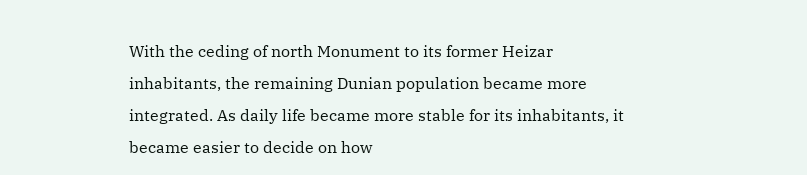With the ceding of north Monument to its former Heizar inhabitants, the remaining Dunian population became more integrated. As daily life became more stable for its inhabitants, it became easier to decide on how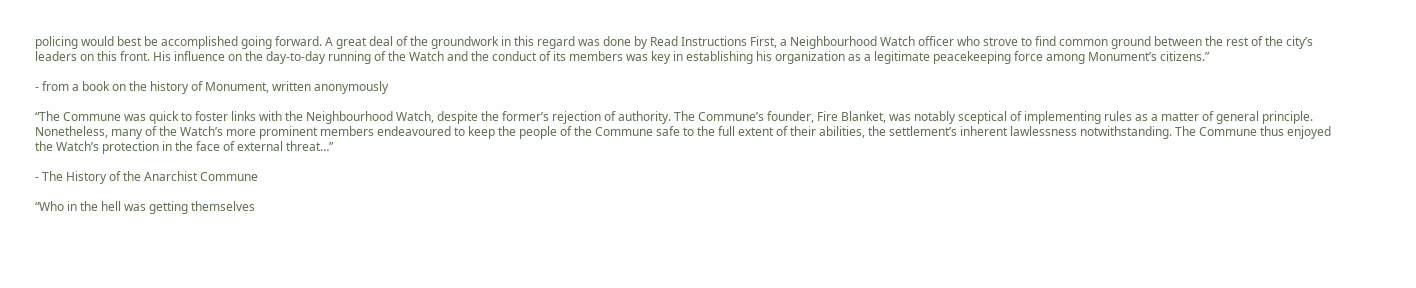policing would best be accomplished going forward. A great deal of the groundwork in this regard was done by Read Instructions First, a Neighbourhood Watch officer who strove to find common ground between the rest of the city’s leaders on this front. His influence on the day-to-day running of the Watch and the conduct of its members was key in establishing his organization as a legitimate peacekeeping force among Monument’s citizens.”

- from a book on the history of Monument, written anonymously

“The Commune was quick to foster links with the Neighbourhood Watch, despite the former’s rejection of authority. The Commune’s founder, Fire Blanket, was notably sceptical of implementing rules as a matter of general principle. Nonetheless, many of the Watch’s more prominent members endeavoured to keep the people of the Commune safe to the full extent of their abilities, the settlement’s inherent lawlessness notwithstanding. The Commune thus enjoyed the Watch’s protection in the face of external threat…”

- The History of the Anarchist Commune

“Who in the hell was getting themselves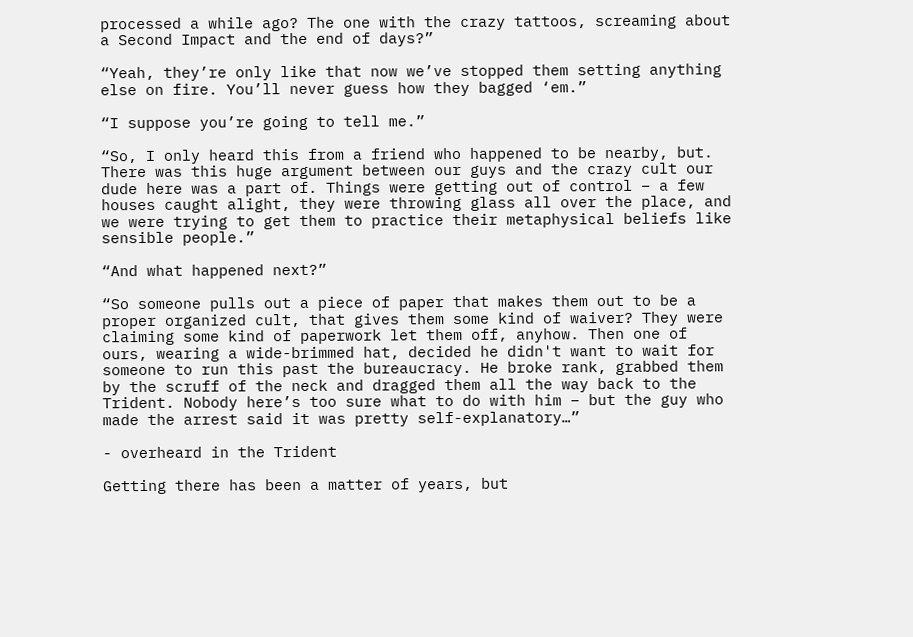processed a while ago? The one with the crazy tattoos, screaming about a Second Impact and the end of days?”

“Yeah, they’re only like that now we’ve stopped them setting anything else on fire. You’ll never guess how they bagged ‘em.”

“I suppose you’re going to tell me.”

“So, I only heard this from a friend who happened to be nearby, but. There was this huge argument between our guys and the crazy cult our dude here was a part of. Things were getting out of control – a few houses caught alight, they were throwing glass all over the place, and we were trying to get them to practice their metaphysical beliefs like sensible people.”

“And what happened next?”

“So someone pulls out a piece of paper that makes them out to be a proper organized cult, that gives them some kind of waiver? They were claiming some kind of paperwork let them off, anyhow. Then one of ours, wearing a wide-brimmed hat, decided he didn't want to wait for someone to run this past the bureaucracy. He broke rank, grabbed them by the scruff of the neck and dragged them all the way back to the Trident. Nobody here’s too sure what to do with him – but the guy who made the arrest said it was pretty self-explanatory…”

- overheard in the Trident

Getting there has been a matter of years, but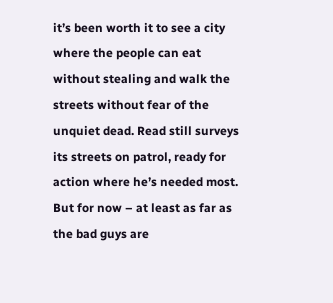it’s been worth it to see a city where the people can eat without stealing and walk the streets without fear of the unquiet dead. Read still surveys its streets on patrol, ready for action where he’s needed most. But for now – at least as far as the bad guys are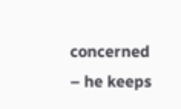concerned – he keeps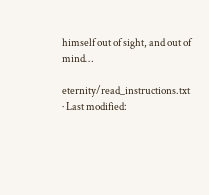himself out of sight, and out of mind…

eternity/read_instructions.txt · Last modified: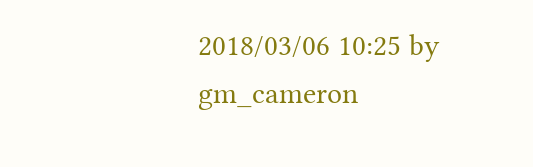2018/03/06 10:25 by gm_cameron